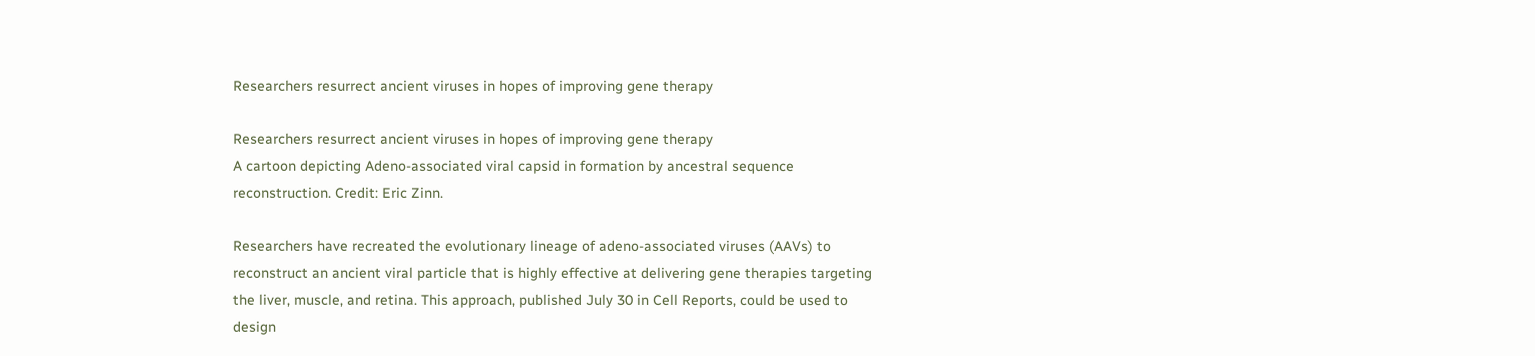Researchers resurrect ancient viruses in hopes of improving gene therapy

Researchers resurrect ancient viruses in hopes of improving gene therapy
A cartoon depicting Adeno-associated viral capsid in formation by ancestral sequence reconstruction. Credit: Eric Zinn.

Researchers have recreated the evolutionary lineage of adeno-associated viruses (AAVs) to reconstruct an ancient viral particle that is highly effective at delivering gene therapies targeting the liver, muscle, and retina. This approach, published July 30 in Cell Reports, could be used to design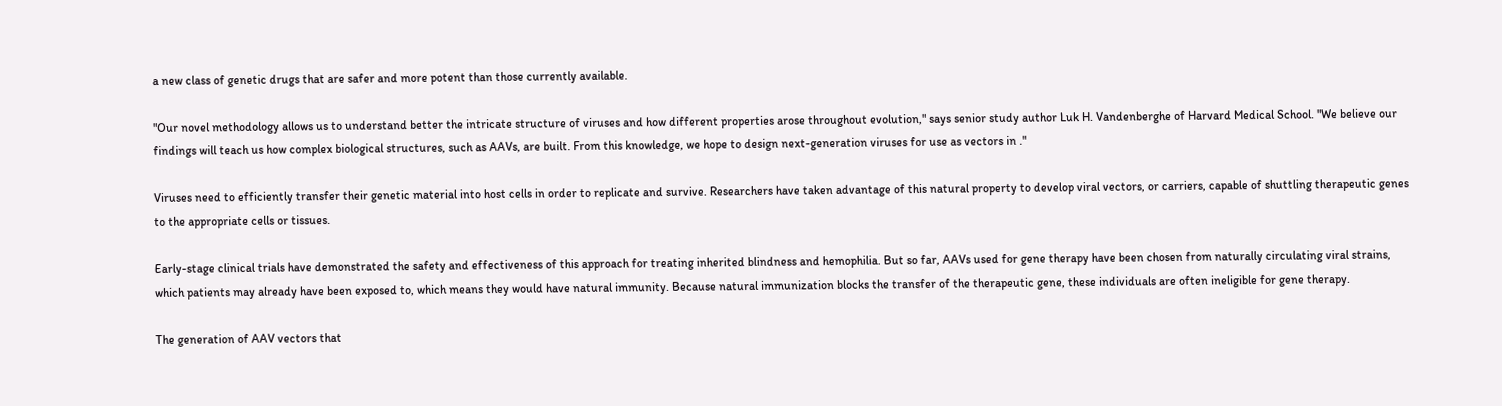a new class of genetic drugs that are safer and more potent than those currently available.

"Our novel methodology allows us to understand better the intricate structure of viruses and how different properties arose throughout evolution," says senior study author Luk H. Vandenberghe of Harvard Medical School. "We believe our findings will teach us how complex biological structures, such as AAVs, are built. From this knowledge, we hope to design next-generation viruses for use as vectors in ."

Viruses need to efficiently transfer their genetic material into host cells in order to replicate and survive. Researchers have taken advantage of this natural property to develop viral vectors, or carriers, capable of shuttling therapeutic genes to the appropriate cells or tissues.

Early-stage clinical trials have demonstrated the safety and effectiveness of this approach for treating inherited blindness and hemophilia. But so far, AAVs used for gene therapy have been chosen from naturally circulating viral strains, which patients may already have been exposed to, which means they would have natural immunity. Because natural immunization blocks the transfer of the therapeutic gene, these individuals are often ineligible for gene therapy.

The generation of AAV vectors that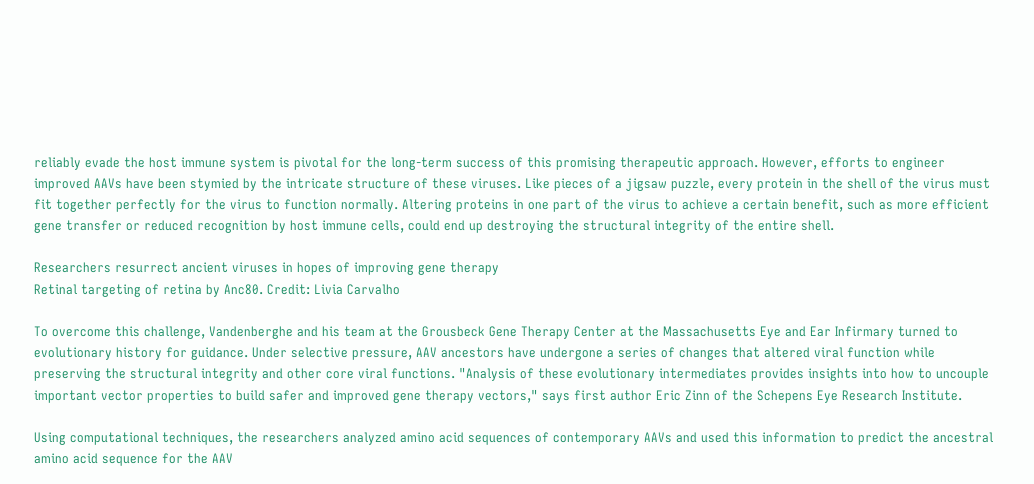reliably evade the host immune system is pivotal for the long-term success of this promising therapeutic approach. However, efforts to engineer improved AAVs have been stymied by the intricate structure of these viruses. Like pieces of a jigsaw puzzle, every protein in the shell of the virus must fit together perfectly for the virus to function normally. Altering proteins in one part of the virus to achieve a certain benefit, such as more efficient gene transfer or reduced recognition by host immune cells, could end up destroying the structural integrity of the entire shell.

Researchers resurrect ancient viruses in hopes of improving gene therapy
Retinal targeting of retina by Anc80. Credit: Livia Carvalho

To overcome this challenge, Vandenberghe and his team at the Grousbeck Gene Therapy Center at the Massachusetts Eye and Ear Infirmary turned to evolutionary history for guidance. Under selective pressure, AAV ancestors have undergone a series of changes that altered viral function while preserving the structural integrity and other core viral functions. "Analysis of these evolutionary intermediates provides insights into how to uncouple important vector properties to build safer and improved gene therapy vectors," says first author Eric Zinn of the Schepens Eye Research Institute.

Using computational techniques, the researchers analyzed amino acid sequences of contemporary AAVs and used this information to predict the ancestral amino acid sequence for the AAV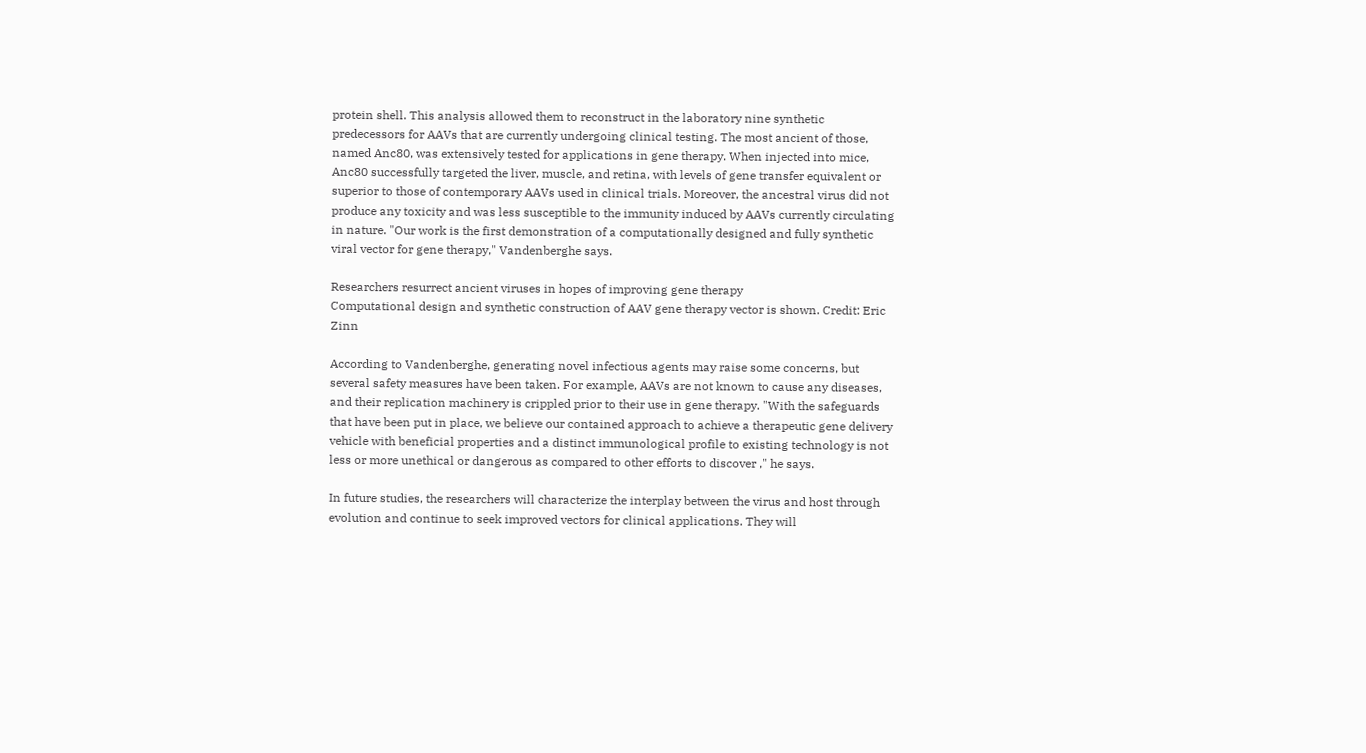protein shell. This analysis allowed them to reconstruct in the laboratory nine synthetic predecessors for AAVs that are currently undergoing clinical testing. The most ancient of those, named Anc80, was extensively tested for applications in gene therapy. When injected into mice, Anc80 successfully targeted the liver, muscle, and retina, with levels of gene transfer equivalent or superior to those of contemporary AAVs used in clinical trials. Moreover, the ancestral virus did not produce any toxicity and was less susceptible to the immunity induced by AAVs currently circulating in nature. "Our work is the first demonstration of a computationally designed and fully synthetic viral vector for gene therapy," Vandenberghe says.

Researchers resurrect ancient viruses in hopes of improving gene therapy
Computational design and synthetic construction of AAV gene therapy vector is shown. Credit: Eric Zinn

According to Vandenberghe, generating novel infectious agents may raise some concerns, but several safety measures have been taken. For example, AAVs are not known to cause any diseases, and their replication machinery is crippled prior to their use in gene therapy. "With the safeguards that have been put in place, we believe our contained approach to achieve a therapeutic gene delivery vehicle with beneficial properties and a distinct immunological profile to existing technology is not less or more unethical or dangerous as compared to other efforts to discover ," he says.

In future studies, the researchers will characterize the interplay between the virus and host through evolution and continue to seek improved vectors for clinical applications. They will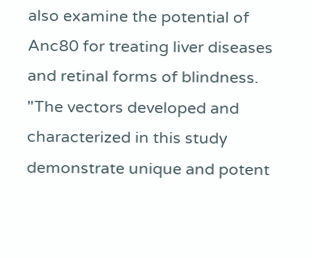also examine the potential of Anc80 for treating liver diseases and retinal forms of blindness. "The vectors developed and characterized in this study demonstrate unique and potent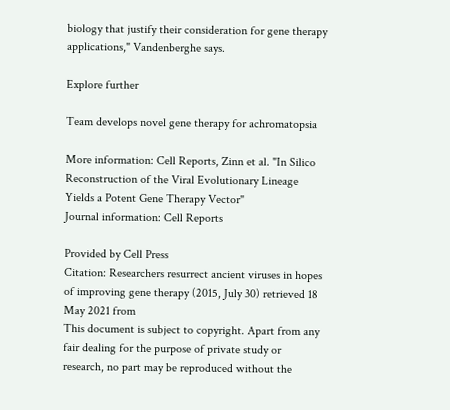biology that justify their consideration for gene therapy applications," Vandenberghe says.

Explore further

Team develops novel gene therapy for achromatopsia

More information: Cell Reports, Zinn et al. "In Silico Reconstruction of the Viral Evolutionary Lineage Yields a Potent Gene Therapy Vector"
Journal information: Cell Reports

Provided by Cell Press
Citation: Researchers resurrect ancient viruses in hopes of improving gene therapy (2015, July 30) retrieved 18 May 2021 from
This document is subject to copyright. Apart from any fair dealing for the purpose of private study or research, no part may be reproduced without the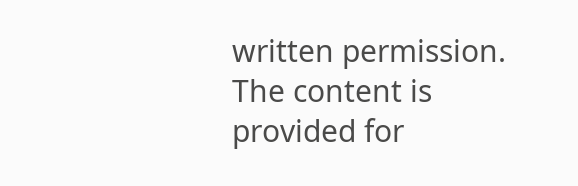written permission. The content is provided for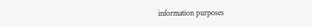information purposes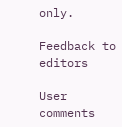only.

Feedback to editors

User comments